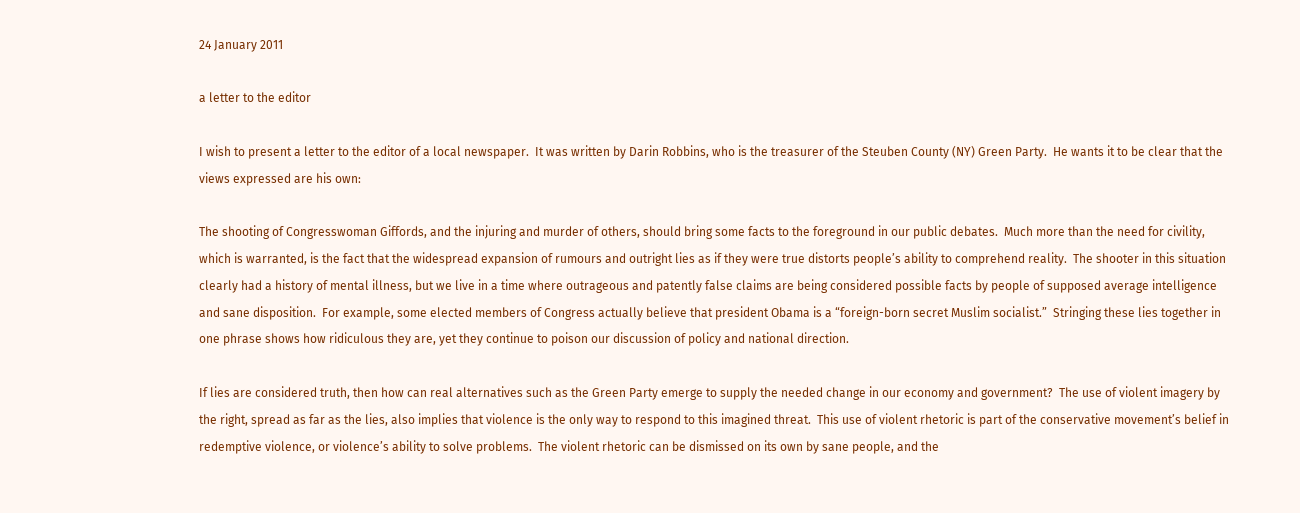24 January 2011

a letter to the editor

I wish to present a letter to the editor of a local newspaper.  It was written by Darin Robbins, who is the treasurer of the Steuben County (NY) Green Party.  He wants it to be clear that the views expressed are his own:

The shooting of Congresswoman Giffords, and the injuring and murder of others, should bring some facts to the foreground in our public debates.  Much more than the need for civility, which is warranted, is the fact that the widespread expansion of rumours and outright lies as if they were true distorts people’s ability to comprehend reality.  The shooter in this situation clearly had a history of mental illness, but we live in a time where outrageous and patently false claims are being considered possible facts by people of supposed average intelligence and sane disposition.  For example, some elected members of Congress actually believe that president Obama is a “foreign-born secret Muslim socialist.”  Stringing these lies together in one phrase shows how ridiculous they are, yet they continue to poison our discussion of policy and national direction.

If lies are considered truth, then how can real alternatives such as the Green Party emerge to supply the needed change in our economy and government?  The use of violent imagery by the right, spread as far as the lies, also implies that violence is the only way to respond to this imagined threat.  This use of violent rhetoric is part of the conservative movement’s belief in redemptive violence, or violence’s ability to solve problems.  The violent rhetoric can be dismissed on its own by sane people, and the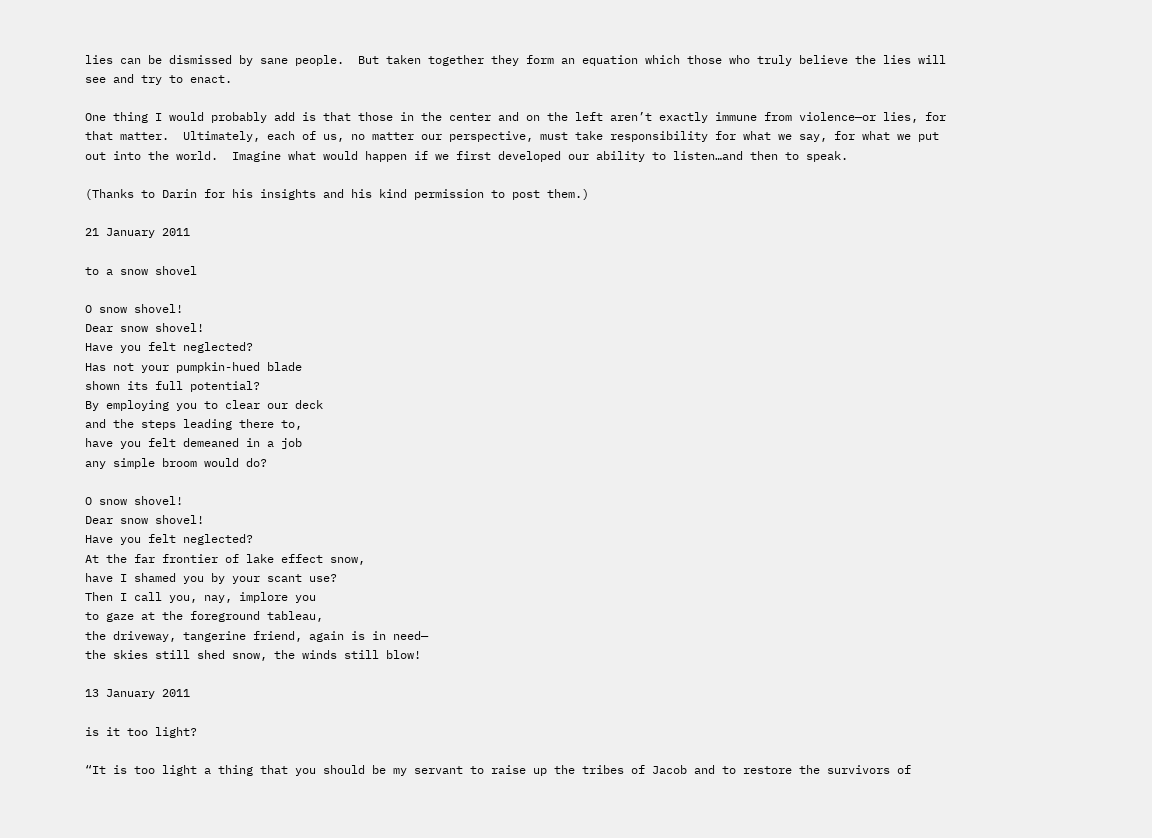lies can be dismissed by sane people.  But taken together they form an equation which those who truly believe the lies will see and try to enact.

One thing I would probably add is that those in the center and on the left aren’t exactly immune from violence—or lies, for that matter.  Ultimately, each of us, no matter our perspective, must take responsibility for what we say, for what we put out into the world.  Imagine what would happen if we first developed our ability to listen…and then to speak.

(Thanks to Darin for his insights and his kind permission to post them.)

21 January 2011

to a snow shovel

O snow shovel!
Dear snow shovel!
Have you felt neglected?
Has not your pumpkin-hued blade
shown its full potential?
By employing you to clear our deck
and the steps leading there to,
have you felt demeaned in a job
any simple broom would do?

O snow shovel!
Dear snow shovel!
Have you felt neglected?
At the far frontier of lake effect snow,
have I shamed you by your scant use?
Then I call you, nay, implore you
to gaze at the foreground tableau,
the driveway, tangerine friend, again is in need—
the skies still shed snow, the winds still blow!

13 January 2011

is it too light?

“It is too light a thing that you should be my servant to raise up the tribes of Jacob and to restore the survivors of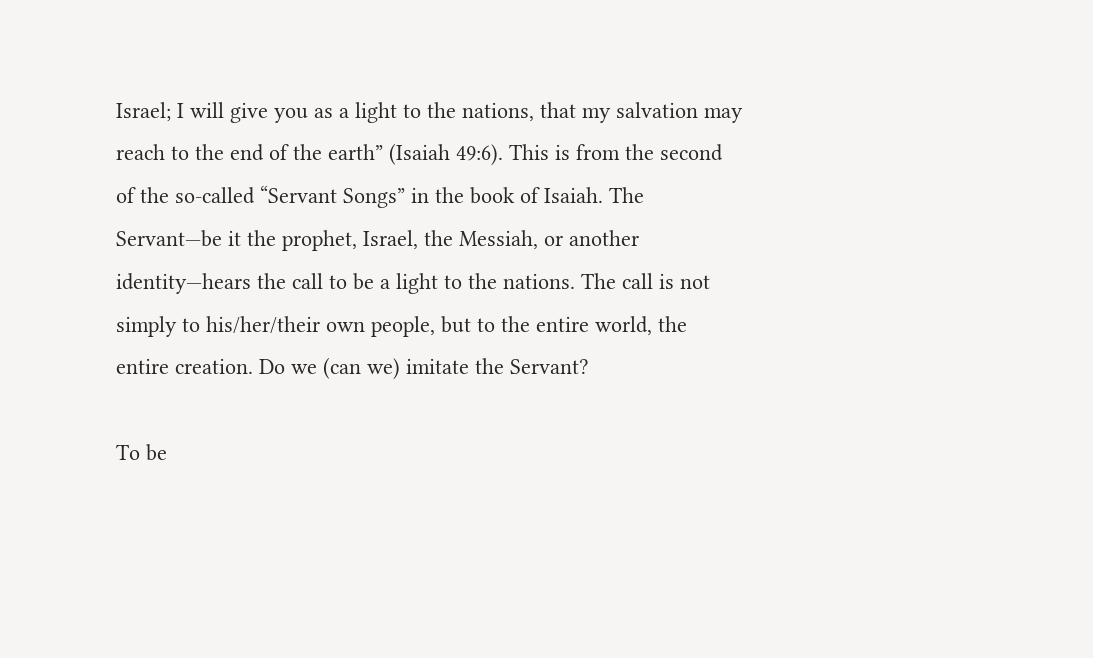Israel; I will give you as a light to the nations, that my salvation may reach to the end of the earth” (Isaiah 49:6). This is from the second of the so-called “Servant Songs” in the book of Isaiah. The Servant—be it the prophet, Israel, the Messiah, or another identity—hears the call to be a light to the nations. The call is not simply to his/her/their own people, but to the entire world, the entire creation. Do we (can we) imitate the Servant?

To be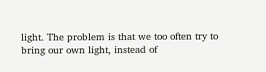light. The problem is that we too often try to bring our own light, instead of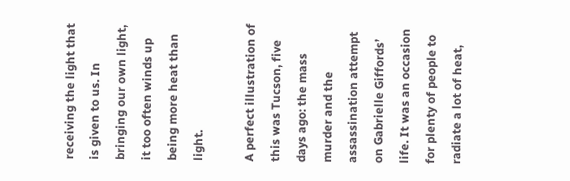receiving the light that is given to us. In bringing our own light, it too often winds up being more heat than light.

A perfect illustration of this was Tucson, five days ago: the mass murder and the assassination attempt on Gabrielle Giffords’ life. It was an occasion for plenty of people to radiate a lot of heat,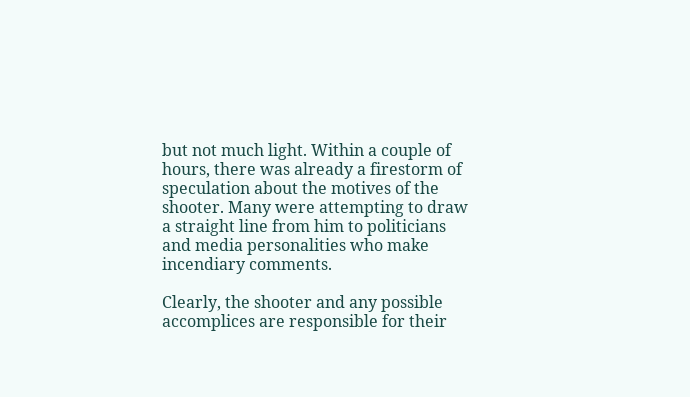but not much light. Within a couple of hours, there was already a firestorm of speculation about the motives of the shooter. Many were attempting to draw a straight line from him to politicians and media personalities who make incendiary comments.

Clearly, the shooter and any possible accomplices are responsible for their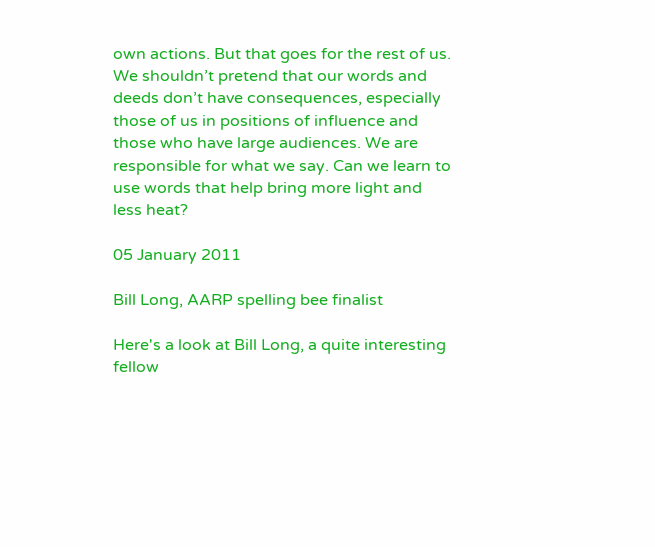own actions. But that goes for the rest of us. We shouldn’t pretend that our words and deeds don’t have consequences, especially those of us in positions of influence and those who have large audiences. We are responsible for what we say. Can we learn to use words that help bring more light and less heat?

05 January 2011

Bill Long, AARP spelling bee finalist

Here's a look at Bill Long, a quite interesting fellow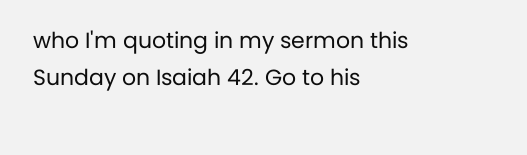who I'm quoting in my sermon this Sunday on Isaiah 42. Go to his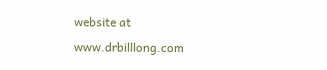website at www.drbilllong.com